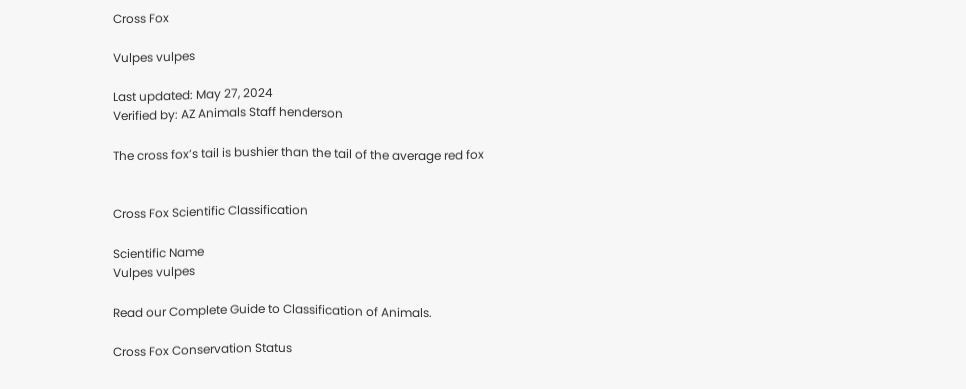Cross Fox

Vulpes vulpes

Last updated: May 27, 2024
Verified by: AZ Animals Staff henderson

The cross fox’s tail is bushier than the tail of the average red fox


Cross Fox Scientific Classification

Scientific Name
Vulpes vulpes

Read our Complete Guide to Classification of Animals.

Cross Fox Conservation Status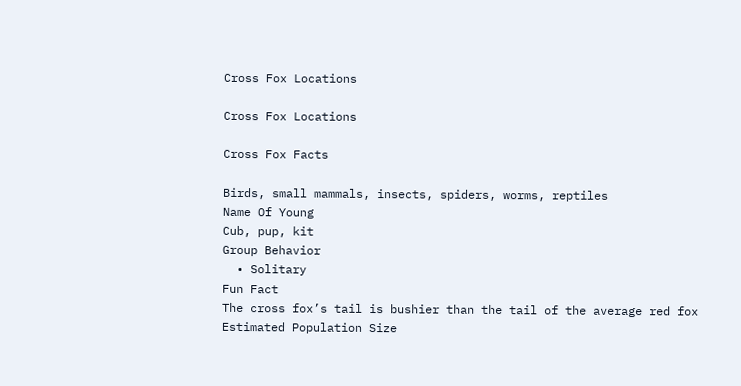Cross Fox Locations

Cross Fox Locations

Cross Fox Facts

Birds, small mammals, insects, spiders, worms, reptiles
Name Of Young
Cub, pup, kit
Group Behavior
  • Solitary
Fun Fact
The cross fox’s tail is bushier than the tail of the average red fox
Estimated Population Size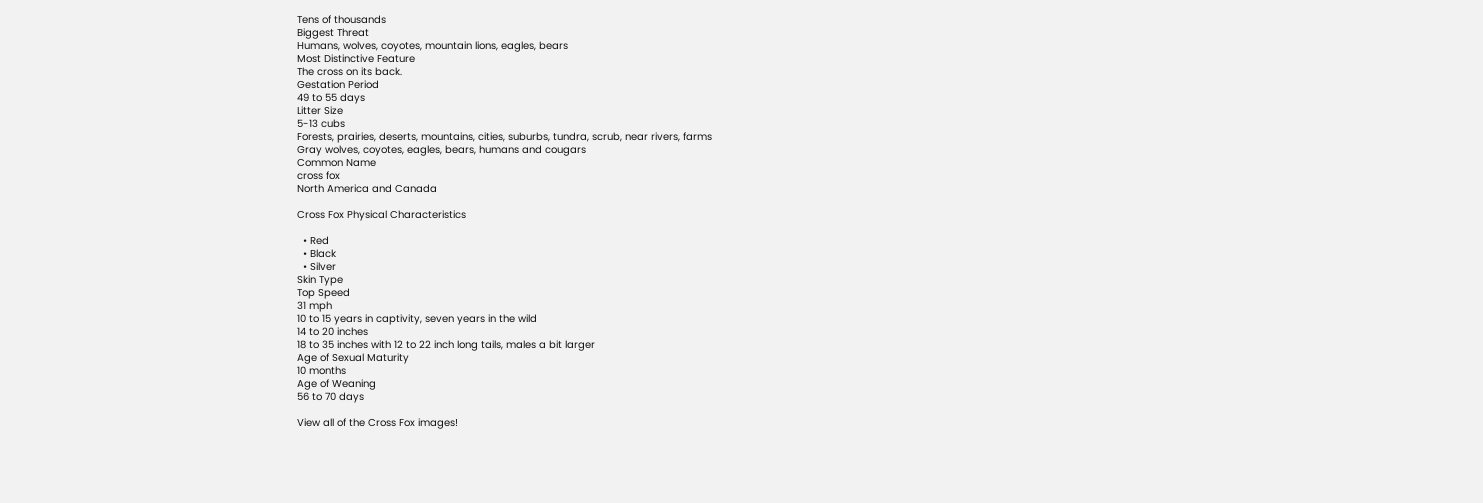Tens of thousands
Biggest Threat
Humans, wolves, coyotes, mountain lions, eagles, bears
Most Distinctive Feature
The cross on its back.
Gestation Period
49 to 55 days
Litter Size
5-13 cubs
Forests, prairies, deserts, mountains, cities, suburbs, tundra, scrub, near rivers, farms
Gray wolves, coyotes, eagles, bears, humans and cougars
Common Name
cross fox
North America and Canada

Cross Fox Physical Characteristics

  • Red
  • Black
  • Silver
Skin Type
Top Speed
31 mph
10 to 15 years in captivity, seven years in the wild
14 to 20 inches
18 to 35 inches with 12 to 22 inch long tails, males a bit larger
Age of Sexual Maturity
10 months
Age of Weaning
56 to 70 days

View all of the Cross Fox images!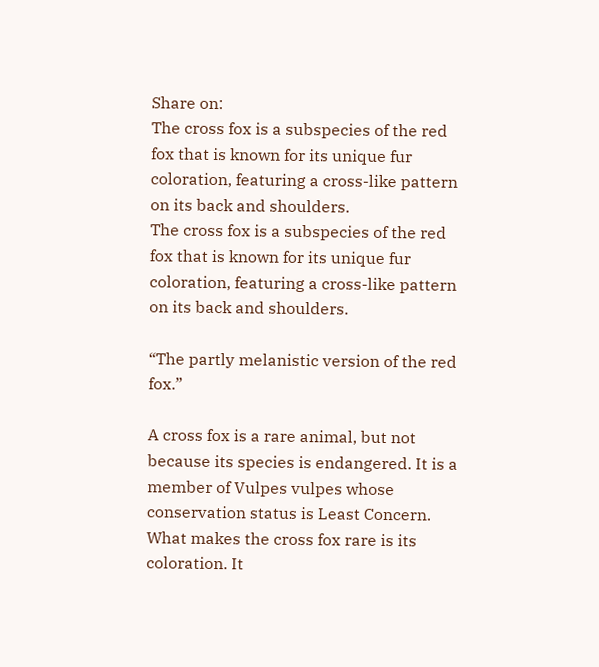Share on:
The cross fox is a subspecies of the red fox that is known for its unique fur coloration, featuring a cross-like pattern on its back and shoulders.
The cross fox is a subspecies of the red fox that is known for its unique fur coloration, featuring a cross-like pattern on its back and shoulders.

“The partly melanistic version of the red fox.”

A cross fox is a rare animal, but not because its species is endangered. It is a member of Vulpes vulpes whose conservation status is Least Concern. What makes the cross fox rare is its coloration. It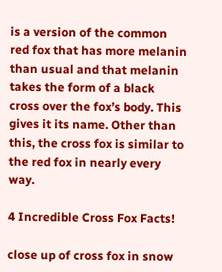is a version of the common red fox that has more melanin than usual and that melanin takes the form of a black cross over the fox’s body. This gives it its name. Other than this, the cross fox is similar to the red fox in nearly every way.

4 Incredible Cross Fox Facts!

close up of cross fox in snow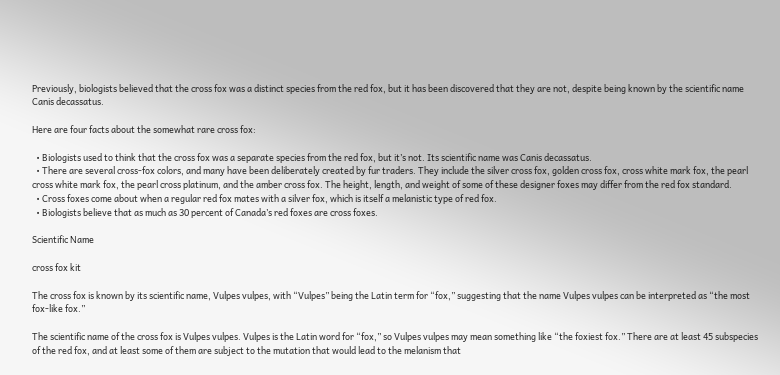Previously, biologists believed that the cross fox was a distinct species from the red fox, but it has been discovered that they are not, despite being known by the scientific name Canis decassatus.

Here are four facts about the somewhat rare cross fox:

  • Biologists used to think that the cross fox was a separate species from the red fox, but it’s not. Its scientific name was Canis decassatus.
  • There are several cross-fox colors, and many have been deliberately created by fur traders. They include the silver cross fox, golden cross fox, cross white mark fox, the pearl cross white mark fox, the pearl cross platinum, and the amber cross fox. The height, length, and weight of some of these designer foxes may differ from the red fox standard.
  • Cross foxes come about when a regular red fox mates with a silver fox, which is itself a melanistic type of red fox.
  • Biologists believe that as much as 30 percent of Canada’s red foxes are cross foxes.

Scientific Name

cross fox kit

The cross fox is known by its scientific name, Vulpes vulpes, with “Vulpes” being the Latin term for “fox,” suggesting that the name Vulpes vulpes can be interpreted as “the most fox-like fox.”

The scientific name of the cross fox is Vulpes vulpes. Vulpes is the Latin word for “fox,” so Vulpes vulpes may mean something like “the foxiest fox.” There are at least 45 subspecies of the red fox, and at least some of them are subject to the mutation that would lead to the melanism that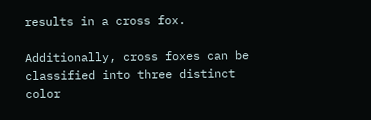results in a cross fox.

Additionally, cross foxes can be classified into three distinct color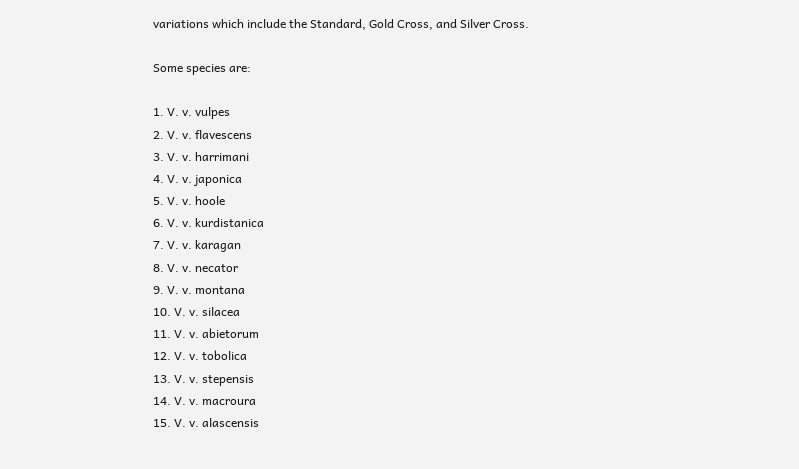variations which include the Standard, Gold Cross, and Silver Cross.

Some species are:

1. V. v. vulpes
2. V. v. flavescens
3. V. v. harrimani
4. V. v. japonica
5. V. v. hoole
6. V. v. kurdistanica
7. V. v. karagan
8. V. v. necator
9. V. v. montana
10. V. v. silacea
11. V. v. abietorum
12. V. v. tobolica
13. V. v. stepensis
14. V. v. macroura
15. V. v. alascensis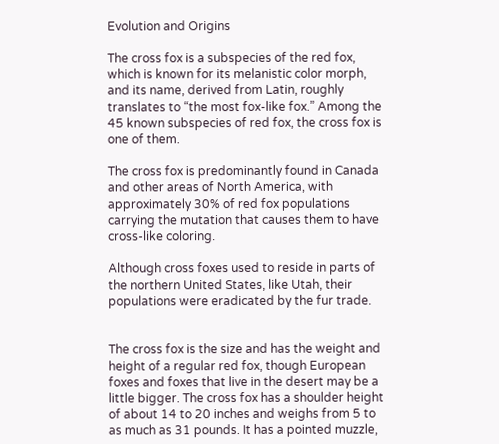Evolution and Origins

The cross fox is a subspecies of the red fox, which is known for its melanistic color morph, and its name, derived from Latin, roughly translates to “the most fox-like fox.” Among the 45 known subspecies of red fox, the cross fox is one of them.

The cross fox is predominantly found in Canada and other areas of North America, with approximately 30% of red fox populations carrying the mutation that causes them to have cross-like coloring.

Although cross foxes used to reside in parts of the northern United States, like Utah, their populations were eradicated by the fur trade.


The cross fox is the size and has the weight and height of a regular red fox, though European foxes and foxes that live in the desert may be a little bigger. The cross fox has a shoulder height of about 14 to 20 inches and weighs from 5 to as much as 31 pounds. It has a pointed muzzle,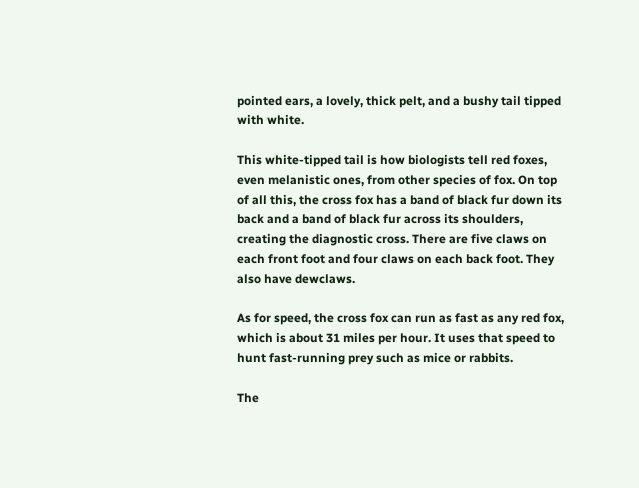pointed ears, a lovely, thick pelt, and a bushy tail tipped with white.

This white-tipped tail is how biologists tell red foxes, even melanistic ones, from other species of fox. On top of all this, the cross fox has a band of black fur down its back and a band of black fur across its shoulders, creating the diagnostic cross. There are five claws on each front foot and four claws on each back foot. They also have dewclaws.

As for speed, the cross fox can run as fast as any red fox, which is about 31 miles per hour. It uses that speed to hunt fast-running prey such as mice or rabbits.

The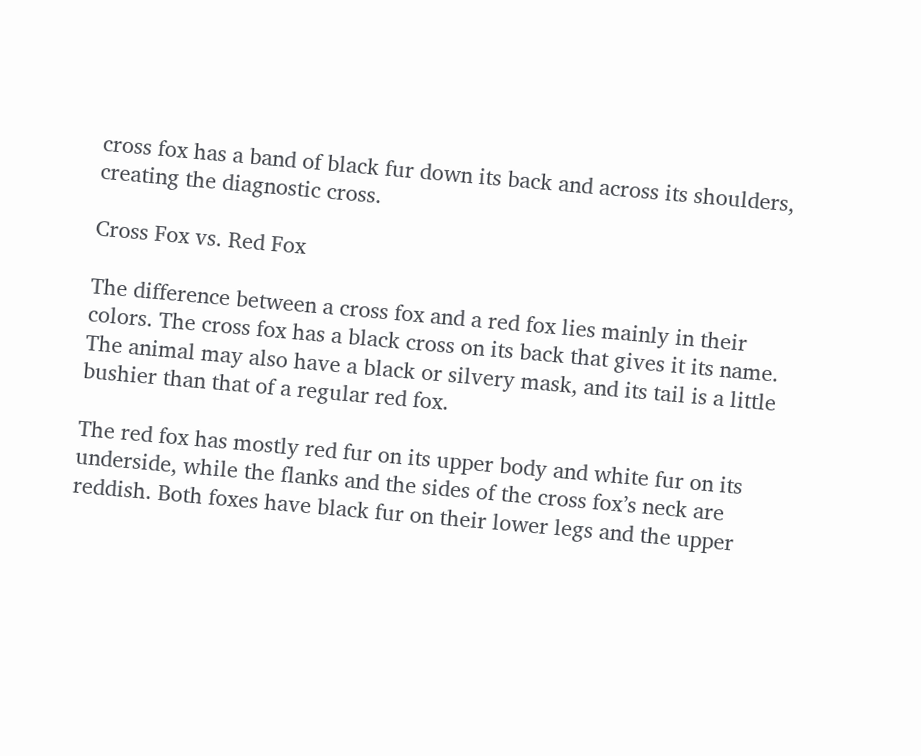cross fox has a band of black fur down its back and across its shoulders, creating the diagnostic cross.

Cross Fox vs. Red Fox

The difference between a cross fox and a red fox lies mainly in their colors. The cross fox has a black cross on its back that gives it its name. The animal may also have a black or silvery mask, and its tail is a little bushier than that of a regular red fox.

The red fox has mostly red fur on its upper body and white fur on its underside, while the flanks and the sides of the cross fox’s neck are reddish. Both foxes have black fur on their lower legs and the upper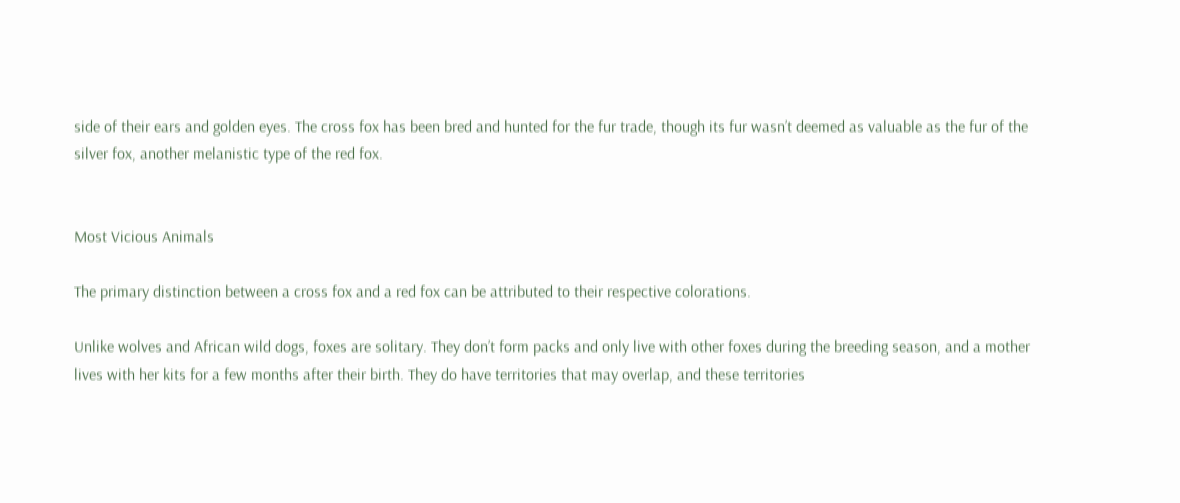side of their ears and golden eyes. The cross fox has been bred and hunted for the fur trade, though its fur wasn’t deemed as valuable as the fur of the silver fox, another melanistic type of the red fox.


Most Vicious Animals

The primary distinction between a cross fox and a red fox can be attributed to their respective colorations.

Unlike wolves and African wild dogs, foxes are solitary. They don’t form packs and only live with other foxes during the breeding season, and a mother lives with her kits for a few months after their birth. They do have territories that may overlap, and these territories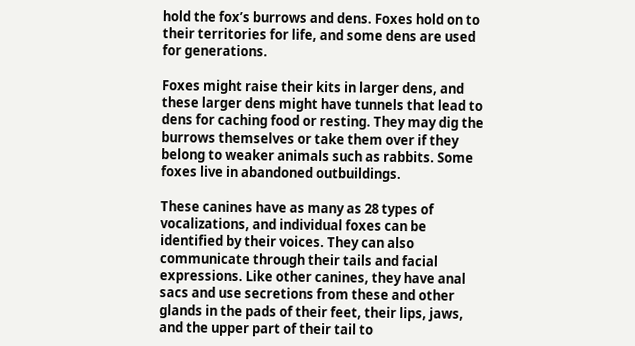hold the fox’s burrows and dens. Foxes hold on to their territories for life, and some dens are used for generations.

Foxes might raise their kits in larger dens, and these larger dens might have tunnels that lead to dens for caching food or resting. They may dig the burrows themselves or take them over if they belong to weaker animals such as rabbits. Some foxes live in abandoned outbuildings.

These canines have as many as 28 types of vocalizations, and individual foxes can be identified by their voices. They can also communicate through their tails and facial expressions. Like other canines, they have anal sacs and use secretions from these and other glands in the pads of their feet, their lips, jaws, and the upper part of their tail to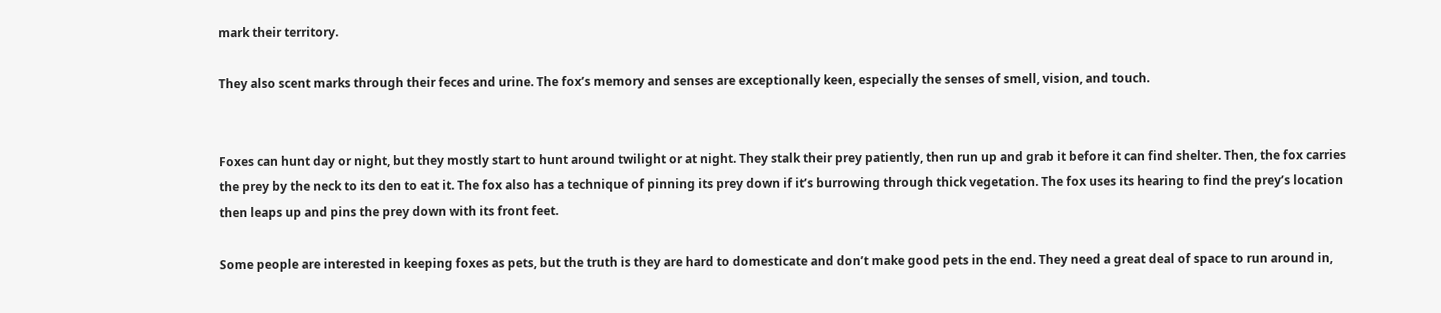mark their territory.

They also scent marks through their feces and urine. The fox’s memory and senses are exceptionally keen, especially the senses of smell, vision, and touch.


Foxes can hunt day or night, but they mostly start to hunt around twilight or at night. They stalk their prey patiently, then run up and grab it before it can find shelter. Then, the fox carries the prey by the neck to its den to eat it. The fox also has a technique of pinning its prey down if it’s burrowing through thick vegetation. The fox uses its hearing to find the prey’s location then leaps up and pins the prey down with its front feet.

Some people are interested in keeping foxes as pets, but the truth is they are hard to domesticate and don’t make good pets in the end. They need a great deal of space to run around in,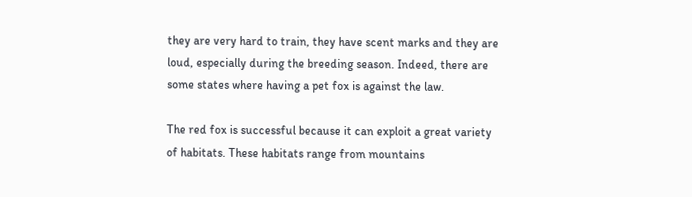they are very hard to train, they have scent marks and they are loud, especially during the breeding season. Indeed, there are some states where having a pet fox is against the law.

The red fox is successful because it can exploit a great variety of habitats. These habitats range from mountains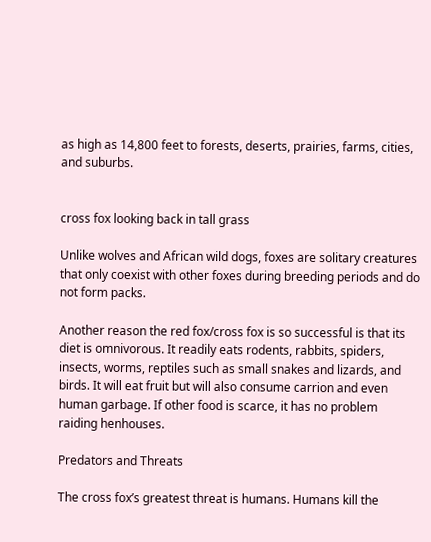as high as 14,800 feet to forests, deserts, prairies, farms, cities, and suburbs.


cross fox looking back in tall grass

Unlike wolves and African wild dogs, foxes are solitary creatures that only coexist with other foxes during breeding periods and do not form packs.

Another reason the red fox/cross fox is so successful is that its diet is omnivorous. It readily eats rodents, rabbits, spiders, insects, worms, reptiles such as small snakes and lizards, and birds. It will eat fruit but will also consume carrion and even human garbage. If other food is scarce, it has no problem raiding henhouses.

Predators and Threats

The cross fox’s greatest threat is humans. Humans kill the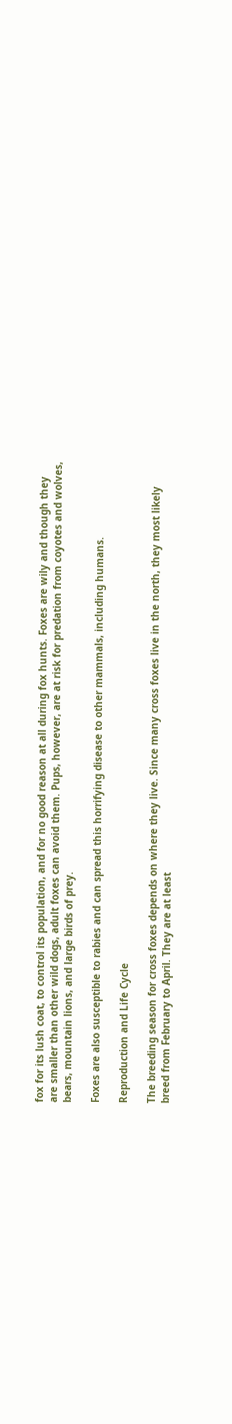fox for its lush coat, to control its population, and for no good reason at all during fox hunts. Foxes are wily and though they are smaller than other wild dogs, adult foxes can avoid them. Pups, however, are at risk for predation from coyotes and wolves, bears, mountain lions, and large birds of prey.

Foxes are also susceptible to rabies and can spread this horrifying disease to other mammals, including humans.

Reproduction and Life Cycle

The breeding season for cross foxes depends on where they live. Since many cross foxes live in the north, they most likely breed from February to April. They are at least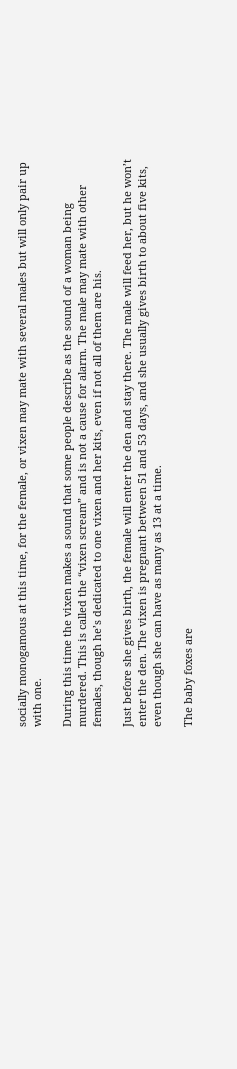socially monogamous at this time, for the female, or vixen may mate with several males but will only pair up with one.

During this time the vixen makes a sound that some people describe as the sound of a woman being murdered. This is called the “vixen scream” and is not a cause for alarm. The male may mate with other females, though he’s dedicated to one vixen and her kits, even if not all of them are his.

Just before she gives birth, the female will enter the den and stay there. The male will feed her, but he won’t enter the den. The vixen is pregnant between 51 and 53 days, and she usually gives birth to about five kits, even though she can have as many as 13 at a time.

The baby foxes are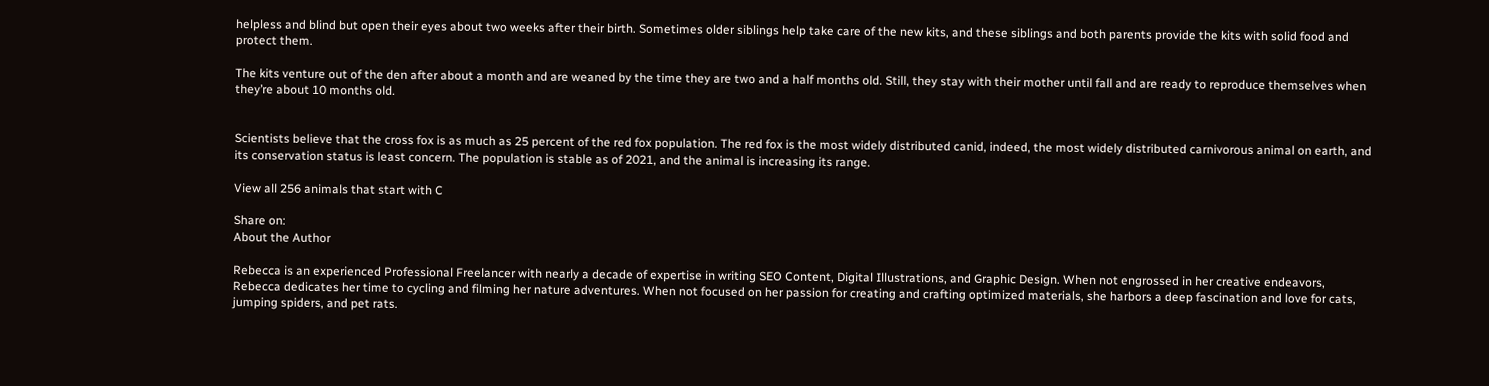helpless and blind but open their eyes about two weeks after their birth. Sometimes older siblings help take care of the new kits, and these siblings and both parents provide the kits with solid food and protect them.

The kits venture out of the den after about a month and are weaned by the time they are two and a half months old. Still, they stay with their mother until fall and are ready to reproduce themselves when they’re about 10 months old.


Scientists believe that the cross fox is as much as 25 percent of the red fox population. The red fox is the most widely distributed canid, indeed, the most widely distributed carnivorous animal on earth, and its conservation status is least concern. The population is stable as of 2021, and the animal is increasing its range.

View all 256 animals that start with C

Share on:
About the Author

Rebecca is an experienced Professional Freelancer with nearly a decade of expertise in writing SEO Content, Digital Illustrations, and Graphic Design. When not engrossed in her creative endeavors, Rebecca dedicates her time to cycling and filming her nature adventures. When not focused on her passion for creating and crafting optimized materials, she harbors a deep fascination and love for cats, jumping spiders, and pet rats.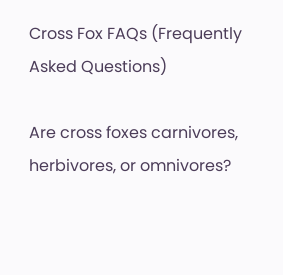Cross Fox FAQs (Frequently Asked Questions)

Are cross foxes carnivores, herbivores, or omnivores?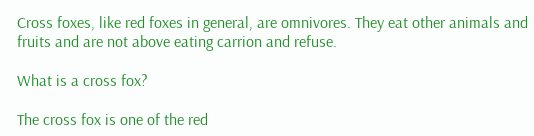Cross foxes, like red foxes in general, are omnivores. They eat other animals and fruits and are not above eating carrion and refuse.

What is a cross fox?

The cross fox is one of the red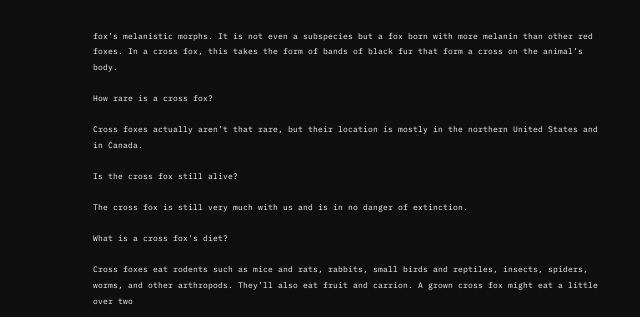fox’s melanistic morphs. It is not even a subspecies but a fox born with more melanin than other red foxes. In a cross fox, this takes the form of bands of black fur that form a cross on the animal’s body.

How rare is a cross fox?

Cross foxes actually aren’t that rare, but their location is mostly in the northern United States and in Canada.

Is the cross fox still alive?

The cross fox is still very much with us and is in no danger of extinction.

What is a cross fox's diet?

Cross foxes eat rodents such as mice and rats, rabbits, small birds and reptiles, insects, spiders, worms, and other arthropods. They’ll also eat fruit and carrion. A grown cross fox might eat a little over two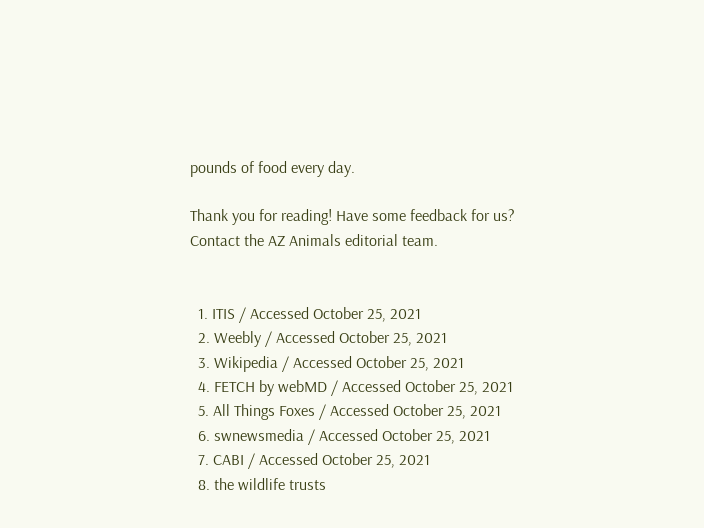pounds of food every day.

Thank you for reading! Have some feedback for us? Contact the AZ Animals editorial team.


  1. ITIS / Accessed October 25, 2021
  2. Weebly / Accessed October 25, 2021
  3. Wikipedia / Accessed October 25, 2021
  4. FETCH by webMD / Accessed October 25, 2021
  5. All Things Foxes / Accessed October 25, 2021
  6. swnewsmedia / Accessed October 25, 2021
  7. CABI / Accessed October 25, 2021
  8. the wildlife trusts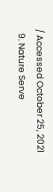/ Accessed October 25, 2021
  9. Nature Serve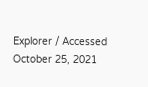Explorer / Accessed October 25, 2021